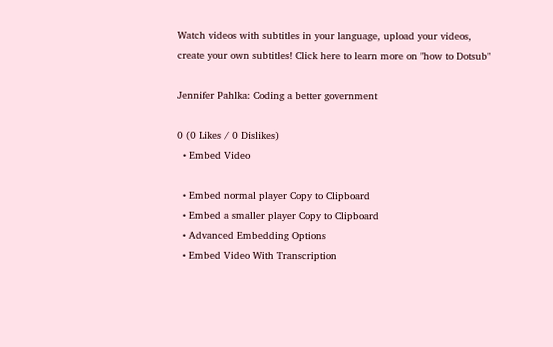Watch videos with subtitles in your language, upload your videos, create your own subtitles! Click here to learn more on "how to Dotsub"

Jennifer Pahlka: Coding a better government

0 (0 Likes / 0 Dislikes)
  • Embed Video

  • Embed normal player Copy to Clipboard
  • Embed a smaller player Copy to Clipboard
  • Advanced Embedding Options
  • Embed Video With Transcription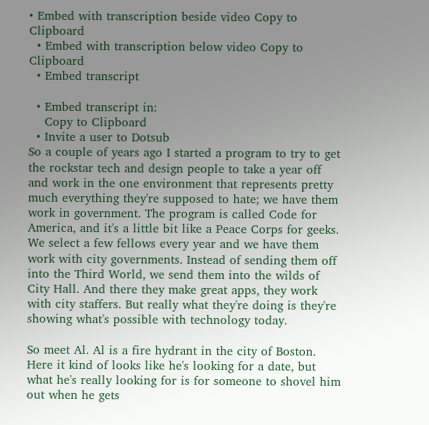• Embed with transcription beside video Copy to Clipboard
  • Embed with transcription below video Copy to Clipboard
  • Embed transcript

  • Embed transcript in:
    Copy to Clipboard
  • Invite a user to Dotsub
So a couple of years ago I started a program to try to get the rockstar tech and design people to take a year off and work in the one environment that represents pretty much everything they're supposed to hate; we have them work in government. The program is called Code for America, and it's a little bit like a Peace Corps for geeks. We select a few fellows every year and we have them work with city governments. Instead of sending them off into the Third World, we send them into the wilds of City Hall. And there they make great apps, they work with city staffers. But really what they're doing is they're showing what's possible with technology today.

So meet Al. Al is a fire hydrant in the city of Boston. Here it kind of looks like he's looking for a date, but what he's really looking for is for someone to shovel him out when he gets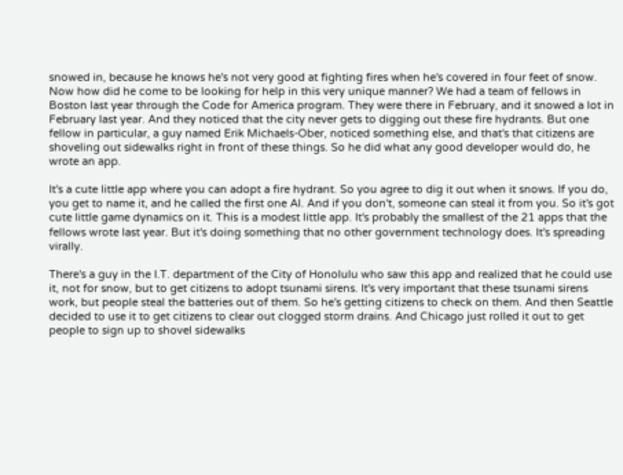snowed in, because he knows he's not very good at fighting fires when he's covered in four feet of snow. Now how did he come to be looking for help in this very unique manner? We had a team of fellows in Boston last year through the Code for America program. They were there in February, and it snowed a lot in February last year. And they noticed that the city never gets to digging out these fire hydrants. But one fellow in particular, a guy named Erik Michaels-Ober, noticed something else, and that's that citizens are shoveling out sidewalks right in front of these things. So he did what any good developer would do, he wrote an app.

It's a cute little app where you can adopt a fire hydrant. So you agree to dig it out when it snows. If you do, you get to name it, and he called the first one Al. And if you don't, someone can steal it from you. So it's got cute little game dynamics on it. This is a modest little app. It's probably the smallest of the 21 apps that the fellows wrote last year. But it's doing something that no other government technology does. It's spreading virally.

There's a guy in the I.T. department of the City of Honolulu who saw this app and realized that he could use it, not for snow, but to get citizens to adopt tsunami sirens. It's very important that these tsunami sirens work, but people steal the batteries out of them. So he's getting citizens to check on them. And then Seattle decided to use it to get citizens to clear out clogged storm drains. And Chicago just rolled it out to get people to sign up to shovel sidewalks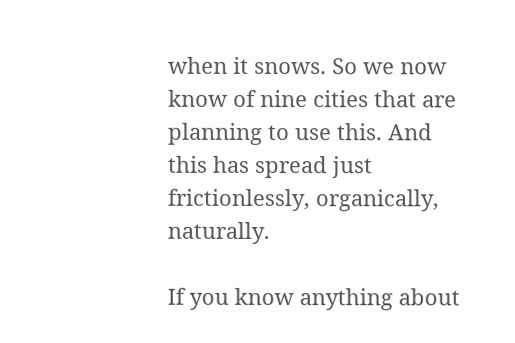when it snows. So we now know of nine cities that are planning to use this. And this has spread just frictionlessly, organically, naturally.

If you know anything about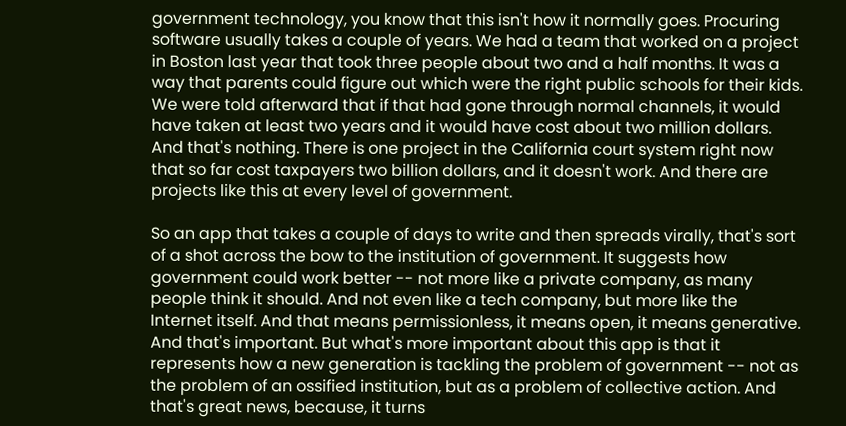government technology, you know that this isn't how it normally goes. Procuring software usually takes a couple of years. We had a team that worked on a project in Boston last year that took three people about two and a half months. It was a way that parents could figure out which were the right public schools for their kids. We were told afterward that if that had gone through normal channels, it would have taken at least two years and it would have cost about two million dollars. And that's nothing. There is one project in the California court system right now that so far cost taxpayers two billion dollars, and it doesn't work. And there are projects like this at every level of government.

So an app that takes a couple of days to write and then spreads virally, that's sort of a shot across the bow to the institution of government. It suggests how government could work better -- not more like a private company, as many people think it should. And not even like a tech company, but more like the Internet itself. And that means permissionless, it means open, it means generative. And that's important. But what's more important about this app is that it represents how a new generation is tackling the problem of government -- not as the problem of an ossified institution, but as a problem of collective action. And that's great news, because, it turns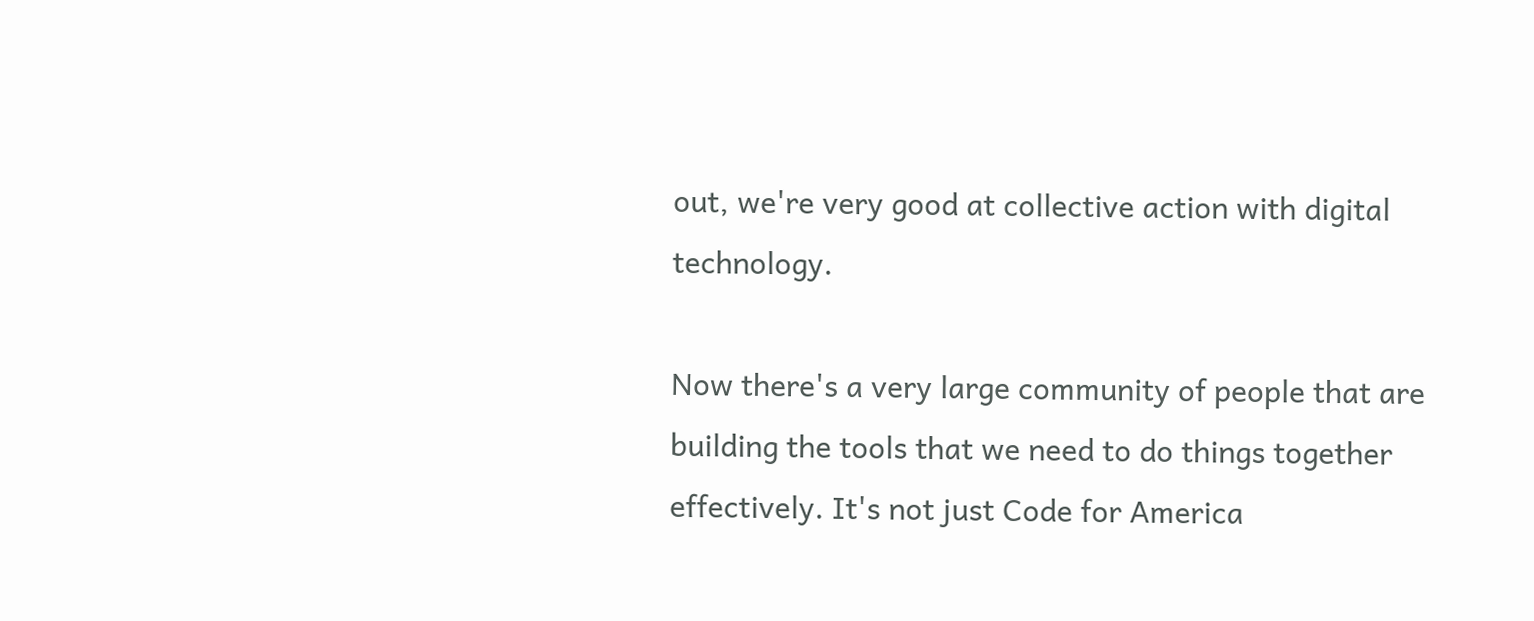out, we're very good at collective action with digital technology.

Now there's a very large community of people that are building the tools that we need to do things together effectively. It's not just Code for America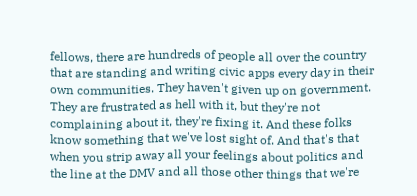fellows, there are hundreds of people all over the country that are standing and writing civic apps every day in their own communities. They haven't given up on government. They are frustrated as hell with it, but they're not complaining about it, they're fixing it. And these folks know something that we've lost sight of. And that's that when you strip away all your feelings about politics and the line at the DMV and all those other things that we're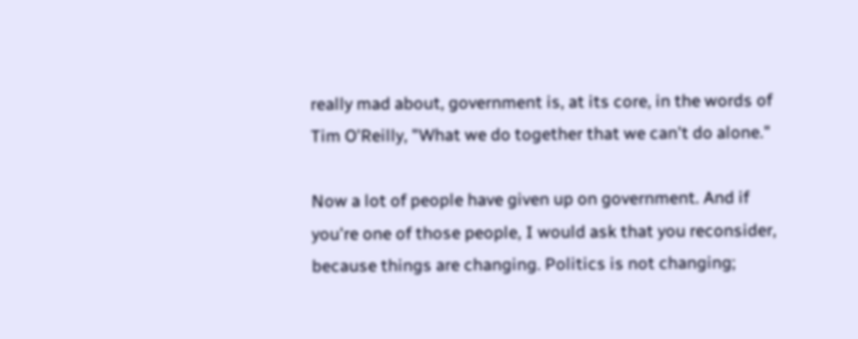really mad about, government is, at its core, in the words of Tim O'Reilly, "What we do together that we can't do alone."

Now a lot of people have given up on government. And if you're one of those people, I would ask that you reconsider, because things are changing. Politics is not changing;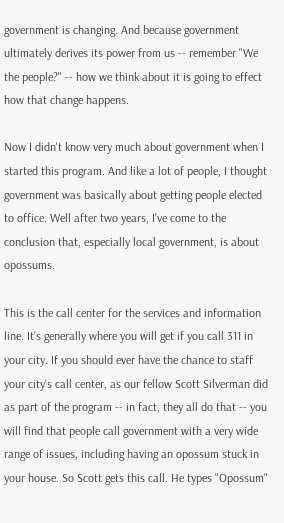government is changing. And because government ultimately derives its power from us -- remember "We the people?" -- how we think about it is going to effect how that change happens.

Now I didn't know very much about government when I started this program. And like a lot of people, I thought government was basically about getting people elected to office. Well after two years, I've come to the conclusion that, especially local government, is about opossums.

This is the call center for the services and information line. It's generally where you will get if you call 311 in your city. If you should ever have the chance to staff your city's call center, as our fellow Scott Silverman did as part of the program -- in fact, they all do that -- you will find that people call government with a very wide range of issues, including having an opossum stuck in your house. So Scott gets this call. He types "Opossum"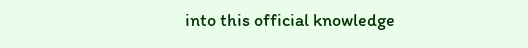into this official knowledge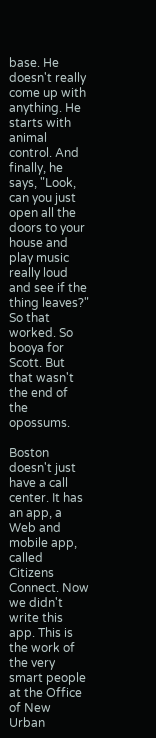base. He doesn't really come up with anything. He starts with animal control. And finally, he says, "Look, can you just open all the doors to your house and play music really loud and see if the thing leaves?" So that worked. So booya for Scott. But that wasn't the end of the opossums.

Boston doesn't just have a call center. It has an app, a Web and mobile app, called Citizens Connect. Now we didn't write this app. This is the work of the very smart people at the Office of New Urban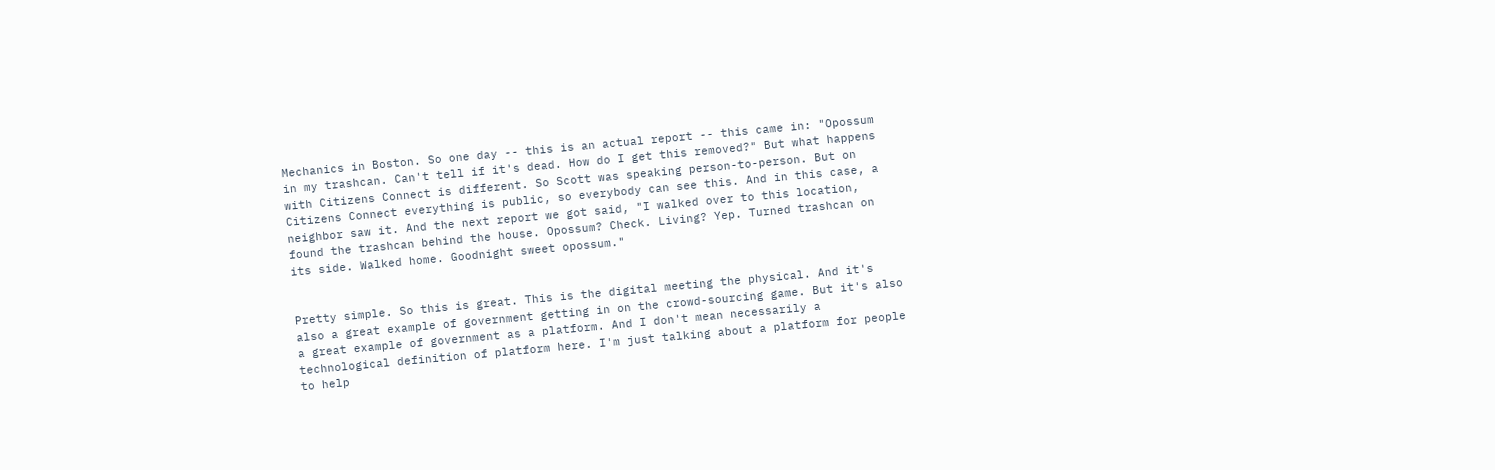Mechanics in Boston. So one day -- this is an actual report -- this came in: "Opossum in my trashcan. Can't tell if it's dead. How do I get this removed?" But what happens with Citizens Connect is different. So Scott was speaking person-to-person. But on Citizens Connect everything is public, so everybody can see this. And in this case, a neighbor saw it. And the next report we got said, "I walked over to this location, found the trashcan behind the house. Opossum? Check. Living? Yep. Turned trashcan on its side. Walked home. Goodnight sweet opossum."


Pretty simple. So this is great. This is the digital meeting the physical. And it's also a great example of government getting in on the crowd-sourcing game. But it's also a great example of government as a platform. And I don't mean necessarily a technological definition of platform here. I'm just talking about a platform for people to help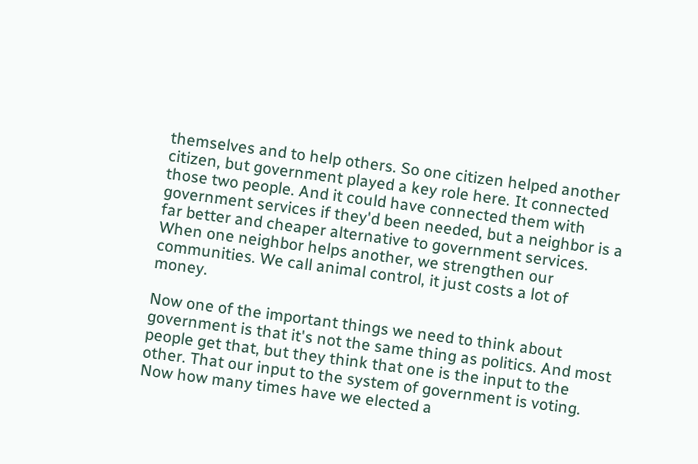themselves and to help others. So one citizen helped another citizen, but government played a key role here. It connected those two people. And it could have connected them with government services if they'd been needed, but a neighbor is a far better and cheaper alternative to government services. When one neighbor helps another, we strengthen our communities. We call animal control, it just costs a lot of money.

Now one of the important things we need to think about government is that it's not the same thing as politics. And most people get that, but they think that one is the input to the other. That our input to the system of government is voting. Now how many times have we elected a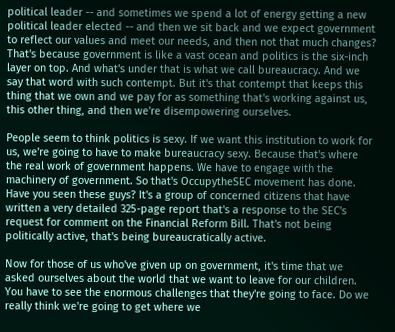political leader -- and sometimes we spend a lot of energy getting a new political leader elected -- and then we sit back and we expect government to reflect our values and meet our needs, and then not that much changes? That's because government is like a vast ocean and politics is the six-inch layer on top. And what's under that is what we call bureaucracy. And we say that word with such contempt. But it's that contempt that keeps this thing that we own and we pay for as something that's working against us, this other thing, and then we're disempowering ourselves.

People seem to think politics is sexy. If we want this institution to work for us, we're going to have to make bureaucracy sexy. Because that's where the real work of government happens. We have to engage with the machinery of government. So that's OccupytheSEC movement has done. Have you seen these guys? It's a group of concerned citizens that have written a very detailed 325-page report that's a response to the SEC's request for comment on the Financial Reform Bill. That's not being politically active, that's being bureaucratically active.

Now for those of us who've given up on government, it's time that we asked ourselves about the world that we want to leave for our children. You have to see the enormous challenges that they're going to face. Do we really think we're going to get where we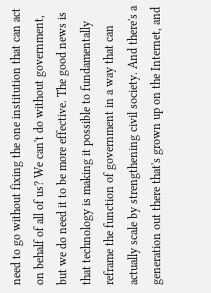need to go without fixing the one institution that can act on behalf of all of us? We can't do without government, but we do need it to be more effective. The good news is that technology is making it possible to fundamentally reframe the function of government in a way that can actually scale by strengthening civil society. And there's a generation out there that's grown up on the Internet, and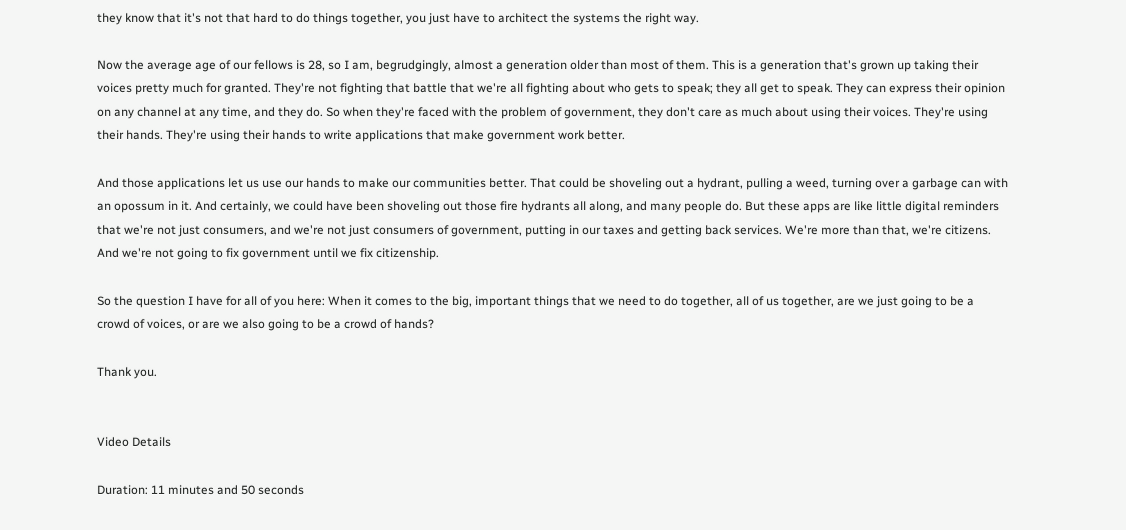they know that it's not that hard to do things together, you just have to architect the systems the right way.

Now the average age of our fellows is 28, so I am, begrudgingly, almost a generation older than most of them. This is a generation that's grown up taking their voices pretty much for granted. They're not fighting that battle that we're all fighting about who gets to speak; they all get to speak. They can express their opinion on any channel at any time, and they do. So when they're faced with the problem of government, they don't care as much about using their voices. They're using their hands. They're using their hands to write applications that make government work better.

And those applications let us use our hands to make our communities better. That could be shoveling out a hydrant, pulling a weed, turning over a garbage can with an opossum in it. And certainly, we could have been shoveling out those fire hydrants all along, and many people do. But these apps are like little digital reminders that we're not just consumers, and we're not just consumers of government, putting in our taxes and getting back services. We're more than that, we're citizens. And we're not going to fix government until we fix citizenship.

So the question I have for all of you here: When it comes to the big, important things that we need to do together, all of us together, are we just going to be a crowd of voices, or are we also going to be a crowd of hands?

Thank you.


Video Details

Duration: 11 minutes and 50 seconds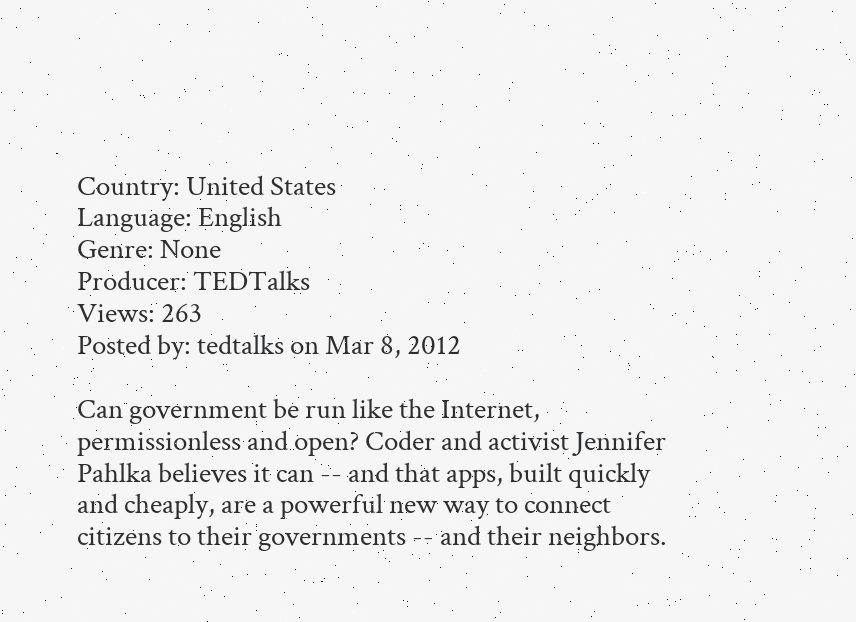Country: United States
Language: English
Genre: None
Producer: TEDTalks
Views: 263
Posted by: tedtalks on Mar 8, 2012

Can government be run like the Internet, permissionless and open? Coder and activist Jennifer Pahlka believes it can -- and that apps, built quickly and cheaply, are a powerful new way to connect citizens to their governments -- and their neighbors.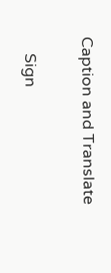Caption and Translate

    Sign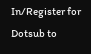In/Register for Dotsub to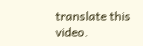translate this video.